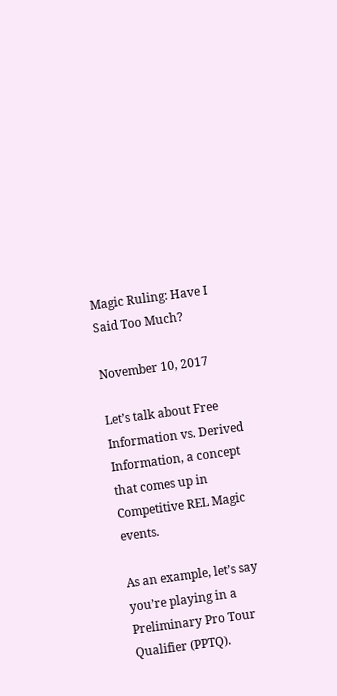Magic Ruling: Have I Said Too Much?

November 10, 2017

Let’s talk about Free Information vs. Derived Information, a concept that comes up in Competitive REL Magic events.

As an example, let’s say you’re playing in a Preliminary Pro Tour Qualifier (PPTQ).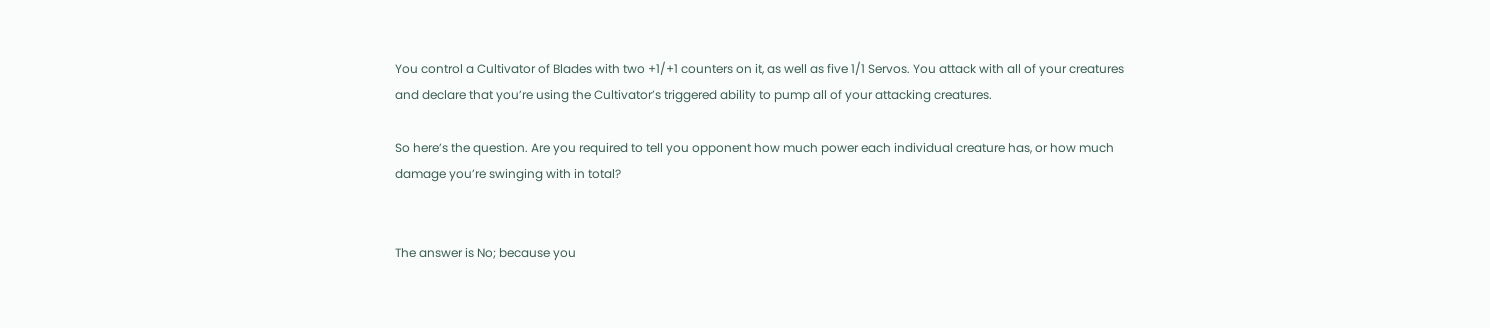You control a Cultivator of Blades with two +1/+1 counters on it, as well as five 1/1 Servos. You attack with all of your creatures and declare that you’re using the Cultivator’s triggered ability to pump all of your attacking creatures.

So here’s the question. Are you required to tell you opponent how much power each individual creature has, or how much damage you’re swinging with in total?


The answer is No; because you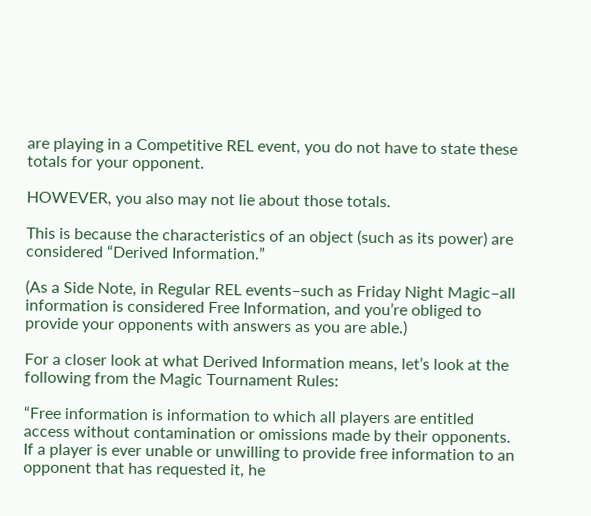are playing in a Competitive REL event, you do not have to state these totals for your opponent.

HOWEVER, you also may not lie about those totals.

This is because the characteristics of an object (such as its power) are considered “Derived Information.”

(As a Side Note, in Regular REL events–such as Friday Night Magic–all information is considered Free Information, and you’re obliged to provide your opponents with answers as you are able.)

For a closer look at what Derived Information means, let’s look at the following from the Magic Tournament Rules:

“Free information is information to which all players are entitled access without contamination or omissions made by their opponents. If a player is ever unable or unwilling to provide free information to an opponent that has requested it, he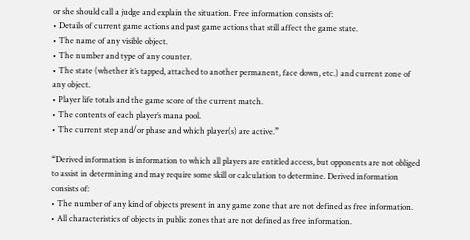or she should call a judge and explain the situation. Free information consists of:
• Details of current game actions and past game actions that still affect the game state.
• The name of any visible object.
• The number and type of any counter.
• The state (whether it’s tapped, attached to another permanent, face down, etc.) and current zone of any object.
• Player life totals and the game score of the current match.
• The contents of each player’s mana pool.
• The current step and/or phase and which player(s) are active.”

“Derived information is information to which all players are entitled access, but opponents are not obliged to assist in determining and may require some skill or calculation to determine. Derived information consists of:
• The number of any kind of objects present in any game zone that are not defined as free information.
• All characteristics of objects in public zones that are not defined as free information.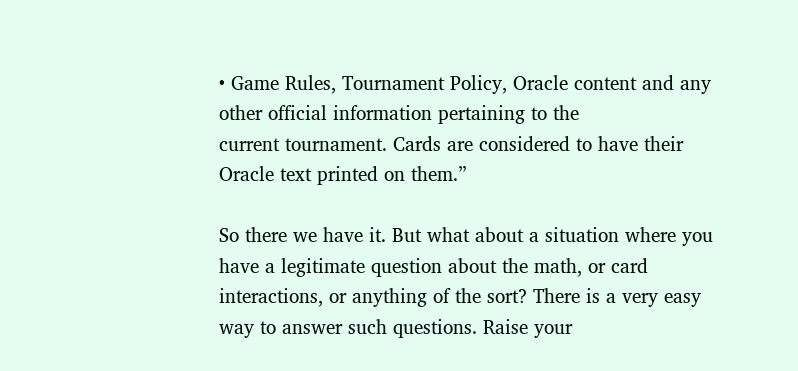• Game Rules, Tournament Policy, Oracle content and any other official information pertaining to the
current tournament. Cards are considered to have their Oracle text printed on them.”

So there we have it. But what about a situation where you have a legitimate question about the math, or card interactions, or anything of the sort? There is a very easy way to answer such questions. Raise your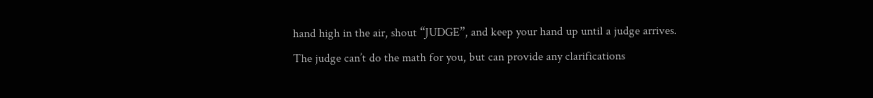hand high in the air, shout “JUDGE”, and keep your hand up until a judge arrives. The judge can’t do the math for you, but can provide any clarifications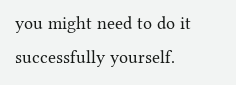you might need to do it successfully yourself.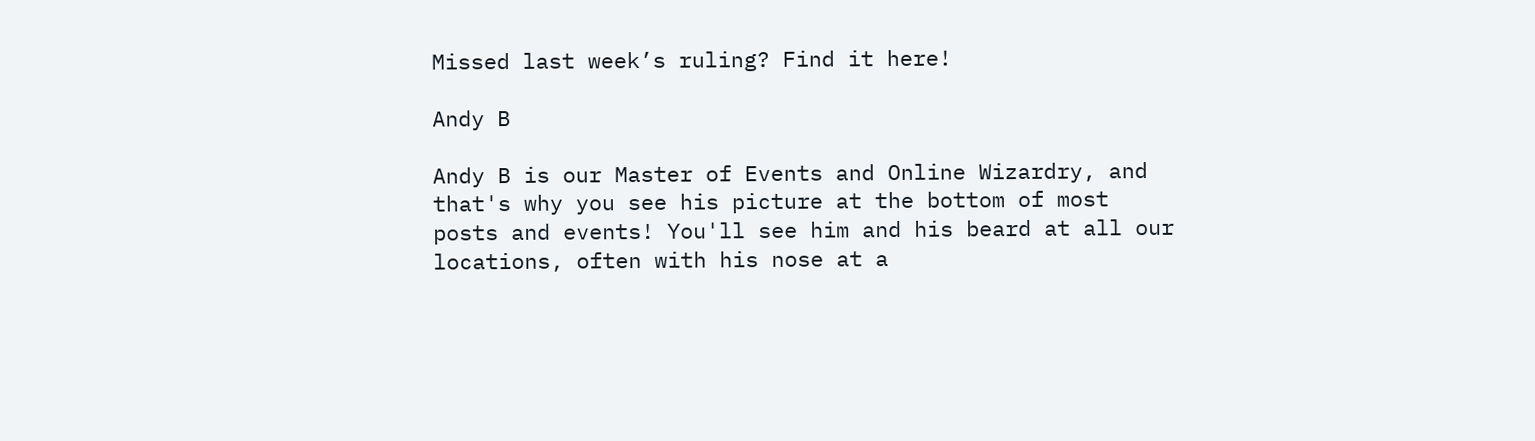Missed last week’s ruling? Find it here!

Andy B

Andy B is our Master of Events and Online Wizardry, and that's why you see his picture at the bottom of most posts and events! You'll see him and his beard at all our locations, often with his nose at a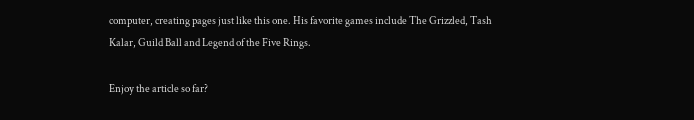computer, creating pages just like this one. His favorite games include The Grizzled, Tash Kalar, Guild Ball and Legend of the Five Rings.

Enjoy the article so far?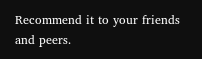Recommend it to your friends and peers.